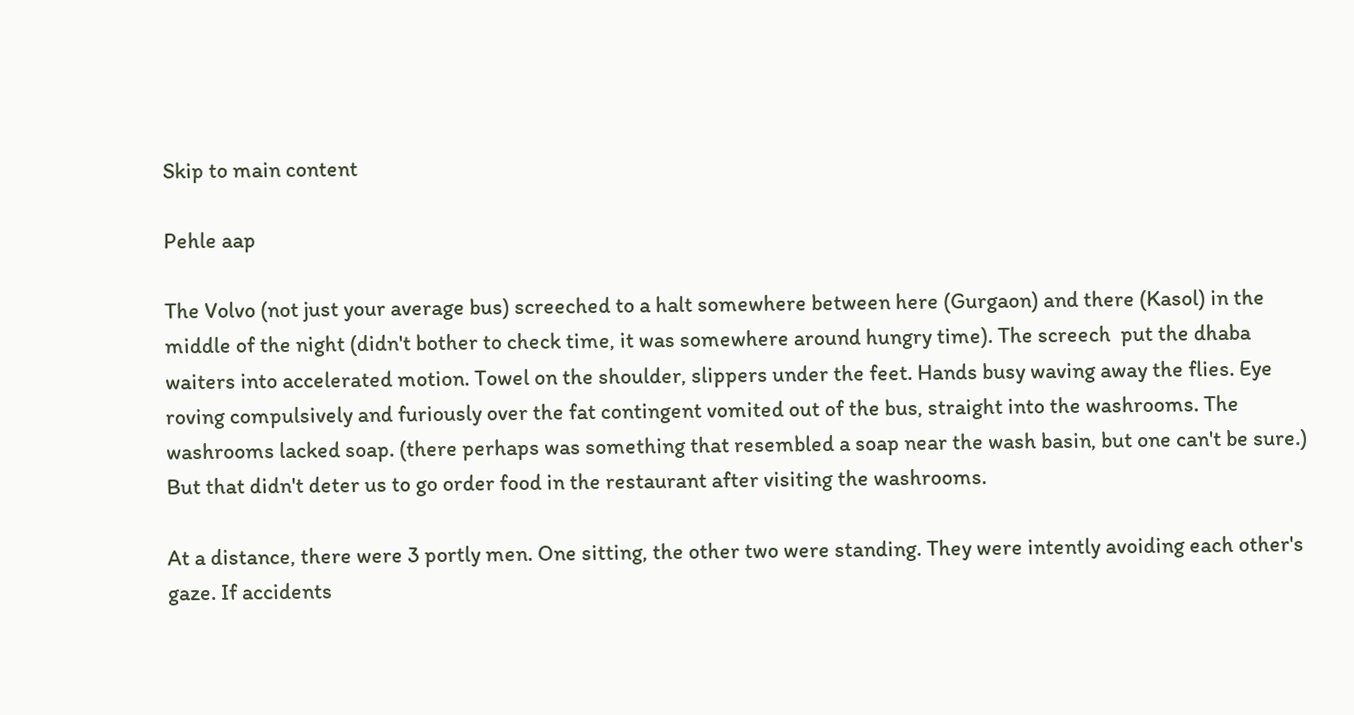Skip to main content

Pehle aap

The Volvo (not just your average bus) screeched to a halt somewhere between here (Gurgaon) and there (Kasol) in the middle of the night (didn't bother to check time, it was somewhere around hungry time). The screech  put the dhaba waiters into accelerated motion. Towel on the shoulder, slippers under the feet. Hands busy waving away the flies. Eye roving compulsively and furiously over the fat contingent vomited out of the bus, straight into the washrooms. The washrooms lacked soap. (there perhaps was something that resembled a soap near the wash basin, but one can't be sure.) But that didn't deter us to go order food in the restaurant after visiting the washrooms.

At a distance, there were 3 portly men. One sitting, the other two were standing. They were intently avoiding each other's gaze. If accidents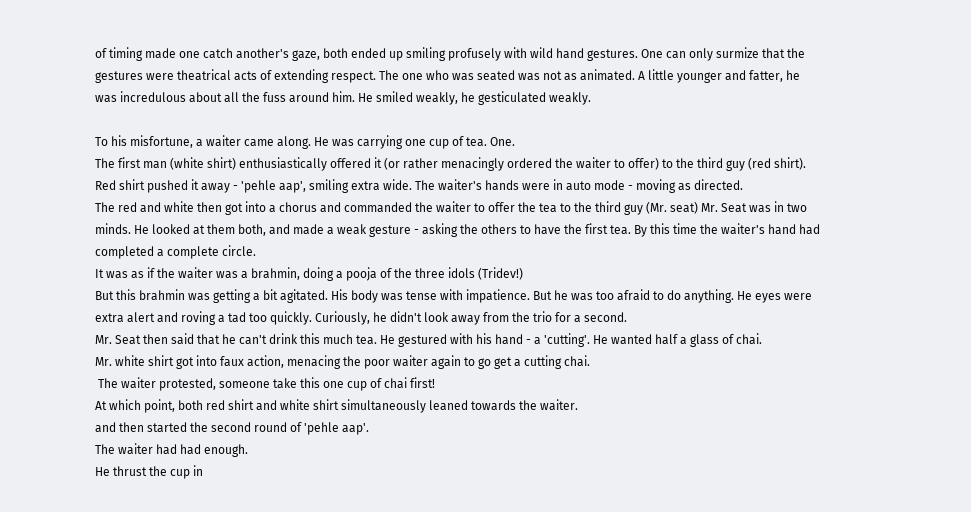of timing made one catch another's gaze, both ended up smiling profusely with wild hand gestures. One can only surmize that the gestures were theatrical acts of extending respect. The one who was seated was not as animated. A little younger and fatter, he was incredulous about all the fuss around him. He smiled weakly, he gesticulated weakly.

To his misfortune, a waiter came along. He was carrying one cup of tea. One.
The first man (white shirt) enthusiastically offered it (or rather menacingly ordered the waiter to offer) to the third guy (red shirt). Red shirt pushed it away - 'pehle aap', smiling extra wide. The waiter's hands were in auto mode - moving as directed.
The red and white then got into a chorus and commanded the waiter to offer the tea to the third guy (Mr. seat) Mr. Seat was in two minds. He looked at them both, and made a weak gesture - asking the others to have the first tea. By this time the waiter's hand had completed a complete circle.
It was as if the waiter was a brahmin, doing a pooja of the three idols (Tridev!)
But this brahmin was getting a bit agitated. His body was tense with impatience. But he was too afraid to do anything. He eyes were extra alert and roving a tad too quickly. Curiously, he didn't look away from the trio for a second.
Mr. Seat then said that he can't drink this much tea. He gestured with his hand - a 'cutting'. He wanted half a glass of chai.
Mr. white shirt got into faux action, menacing the poor waiter again to go get a cutting chai.
 The waiter protested, someone take this one cup of chai first!
At which point, both red shirt and white shirt simultaneously leaned towards the waiter.
and then started the second round of 'pehle aap'.
The waiter had had enough.
He thrust the cup in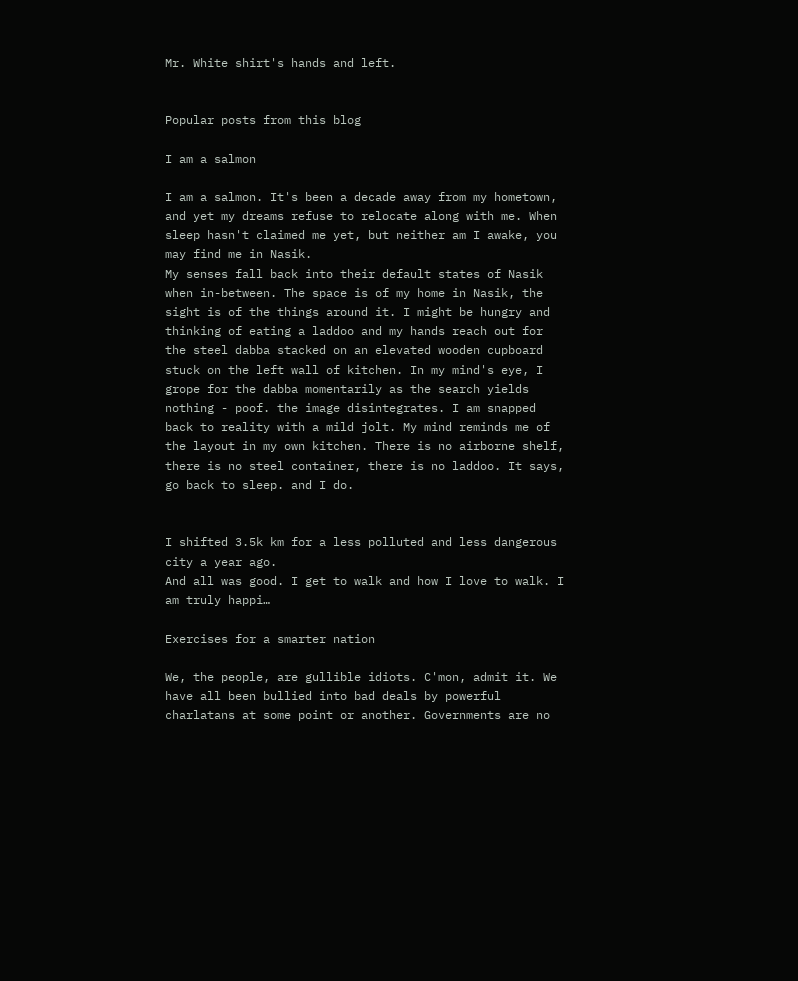Mr. White shirt's hands and left.


Popular posts from this blog

I am a salmon

I am a salmon. It's been a decade away from my hometown, and yet my dreams refuse to relocate along with me. When sleep hasn't claimed me yet, but neither am I awake, you may find me in Nasik.
My senses fall back into their default states of Nasik when in-between. The space is of my home in Nasik, the sight is of the things around it. I might be hungry and thinking of eating a laddoo and my hands reach out for the steel dabba stacked on an elevated wooden cupboard stuck on the left wall of kitchen. In my mind's eye, I grope for the dabba momentarily as the search yields nothing - poof. the image disintegrates. I am snapped back to reality with a mild jolt. My mind reminds me of the layout in my own kitchen. There is no airborne shelf, there is no steel container, there is no laddoo. It says, go back to sleep. and I do.


I shifted 3.5k km for a less polluted and less dangerous city a year ago.
And all was good. I get to walk and how I love to walk. I am truly happi…

Exercises for a smarter nation

We, the people, are gullible idiots. C'mon, admit it. We have all been bullied into bad deals by powerful charlatans at some point or another. Governments are no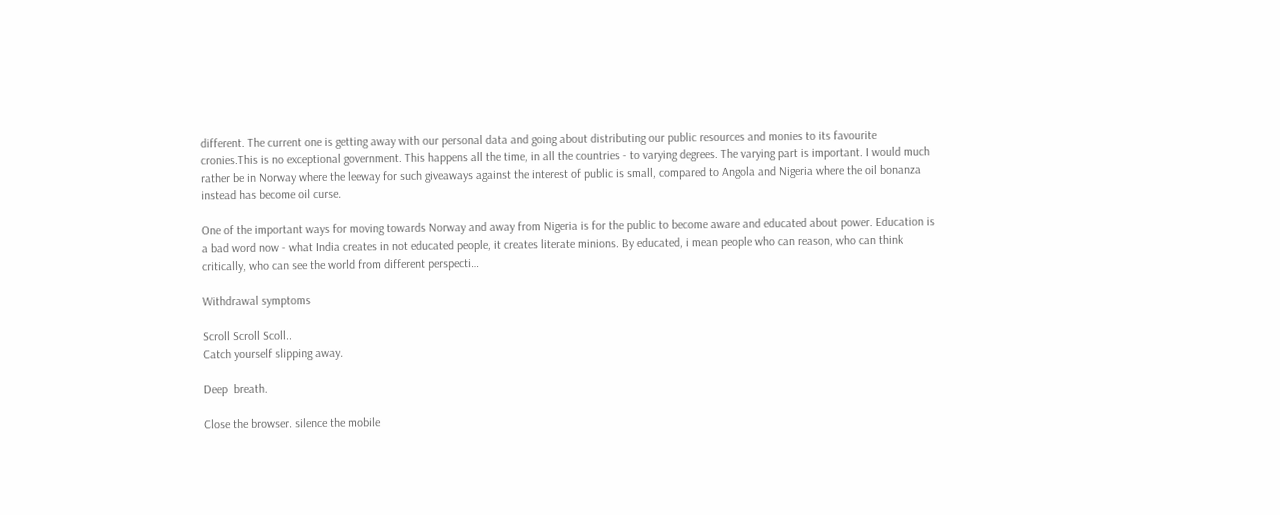different. The current one is getting away with our personal data and going about distributing our public resources and monies to its favourite cronies.This is no exceptional government. This happens all the time, in all the countries - to varying degrees. The varying part is important. I would much rather be in Norway where the leeway for such giveaways against the interest of public is small, compared to Angola and Nigeria where the oil bonanza instead has become oil curse.

One of the important ways for moving towards Norway and away from Nigeria is for the public to become aware and educated about power. Education is a bad word now - what India creates in not educated people, it creates literate minions. By educated, i mean people who can reason, who can think critically, who can see the world from different perspecti…

Withdrawal symptoms

Scroll Scroll Scoll..
Catch yourself slipping away.

Deep  breath.

Close the browser. silence the mobile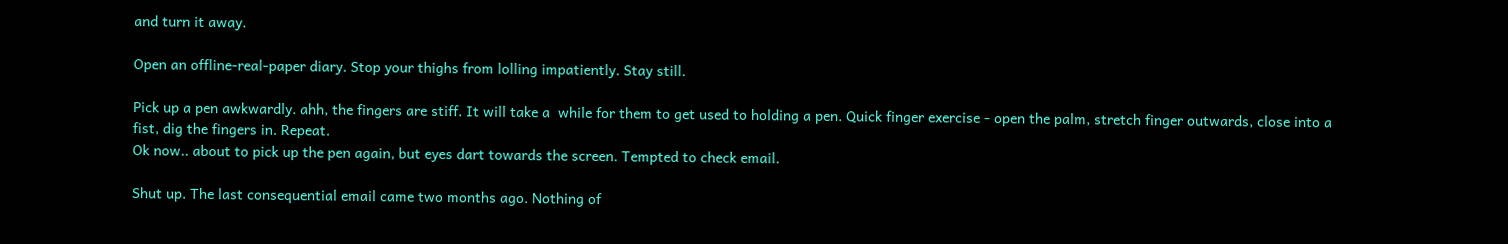and turn it away.

Open an offline-real-paper diary. Stop your thighs from lolling impatiently. Stay still.

Pick up a pen awkwardly. ahh, the fingers are stiff. It will take a  while for them to get used to holding a pen. Quick finger exercise - open the palm, stretch finger outwards, close into a fist, dig the fingers in. Repeat.
Ok now.. about to pick up the pen again, but eyes dart towards the screen. Tempted to check email.

Shut up. The last consequential email came two months ago. Nothing of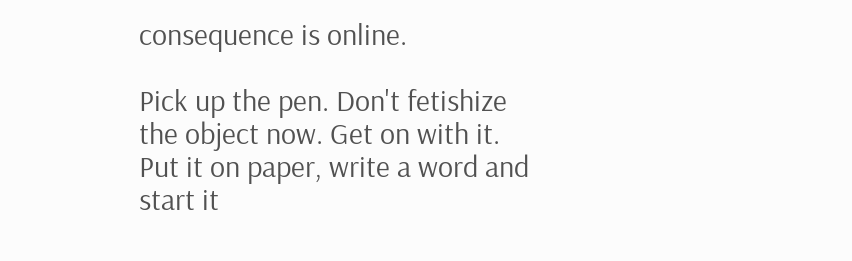consequence is online.

Pick up the pen. Don't fetishize the object now. Get on with it. Put it on paper, write a word and start it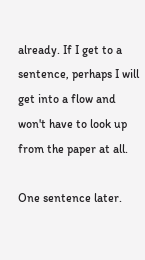already. If I get to a sentence, perhaps I will get into a flow and won't have to look up from the paper at all.

One sentence later.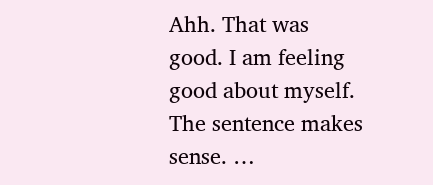Ahh. That was good. I am feeling good about myself. The sentence makes sense. …